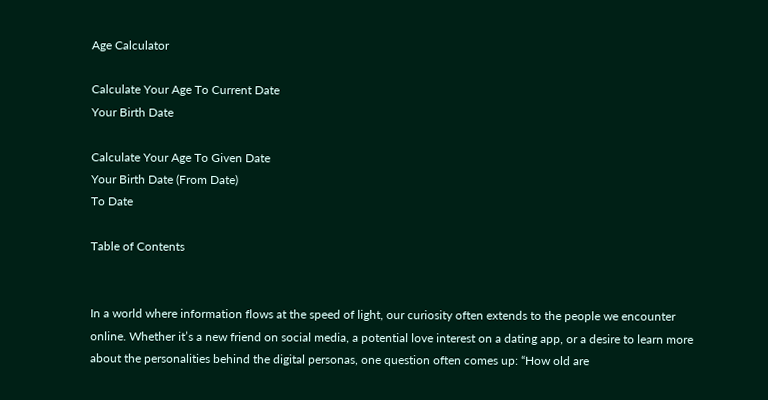Age Calculator

Calculate Your Age To Current Date
Your Birth Date

Calculate Your Age To Given Date
Your Birth Date (From Date)
To Date

Table of Contents


In a world where information flows at the speed of light, our curiosity often extends to the people we encounter online. Whether it’s a new friend on social media, a potential love interest on a dating app, or a desire to learn more about the personalities behind the digital personas, one question often comes up: “How old are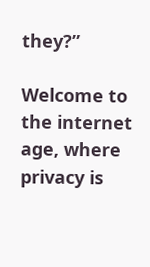they?”

Welcome to the internet age, where privacy is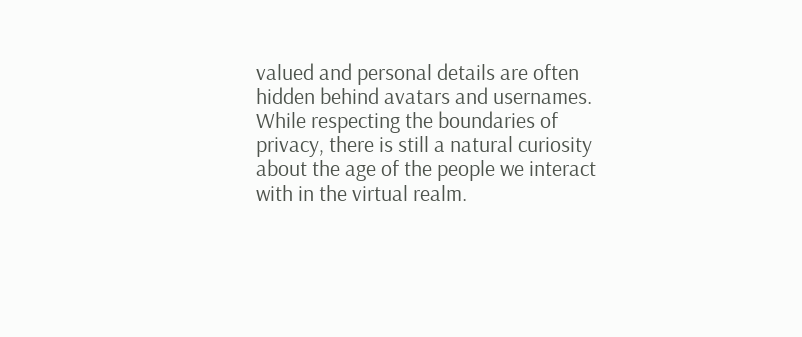valued and personal details are often hidden behind avatars and usernames. While respecting the boundaries of privacy, there is still a natural curiosity about the age of the people we interact with in the virtual realm.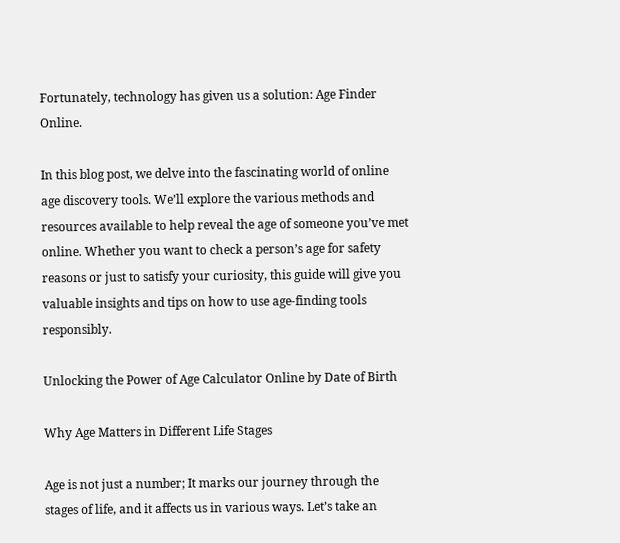Fortunately, technology has given us a solution: Age Finder Online.

In this blog post, we delve into the fascinating world of online age discovery tools. We’ll explore the various methods and resources available to help reveal the age of someone you’ve met online. Whether you want to check a person’s age for safety reasons or just to satisfy your curiosity, this guide will give you valuable insights and tips on how to use age-finding tools responsibly.

Unlocking the Power of Age Calculator Online by Date of Birth

Why Age Matters in Different Life Stages

Age is not just a number; It marks our journey through the stages of life, and it affects us in various ways. Let’s take an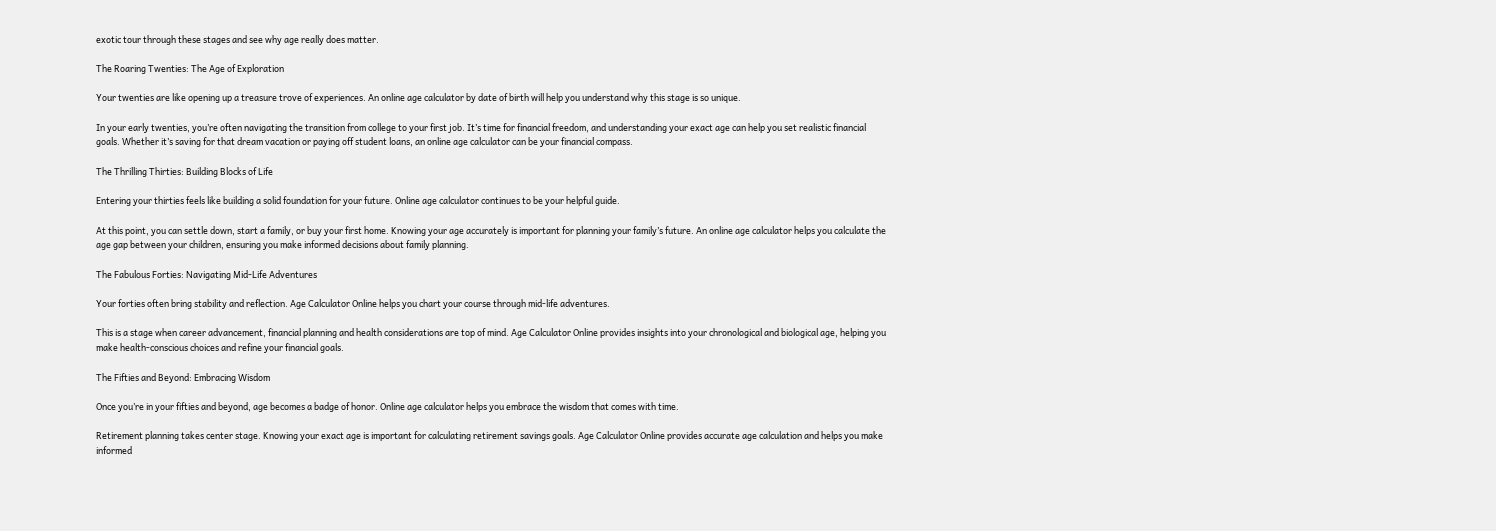exotic tour through these stages and see why age really does matter.

The Roaring Twenties: The Age of Exploration

Your twenties are like opening up a treasure trove of experiences. An online age calculator by date of birth will help you understand why this stage is so unique.

In your early twenties, you’re often navigating the transition from college to your first job. It’s time for financial freedom, and understanding your exact age can help you set realistic financial goals. Whether it’s saving for that dream vacation or paying off student loans, an online age calculator can be your financial compass.

The Thrilling Thirties: Building Blocks of Life

Entering your thirties feels like building a solid foundation for your future. Online age calculator continues to be your helpful guide.

At this point, you can settle down, start a family, or buy your first home. Knowing your age accurately is important for planning your family’s future. An online age calculator helps you calculate the age gap between your children, ensuring you make informed decisions about family planning.

The Fabulous Forties: Navigating Mid-Life Adventures

Your forties often bring stability and reflection. Age Calculator Online helps you chart your course through mid-life adventures.

This is a stage when career advancement, financial planning and health considerations are top of mind. Age Calculator Online provides insights into your chronological and biological age, helping you make health-conscious choices and refine your financial goals.

The Fifties and Beyond: Embracing Wisdom

Once you’re in your fifties and beyond, age becomes a badge of honor. Online age calculator helps you embrace the wisdom that comes with time.

Retirement planning takes center stage. Knowing your exact age is important for calculating retirement savings goals. Age Calculator Online provides accurate age calculation and helps you make informed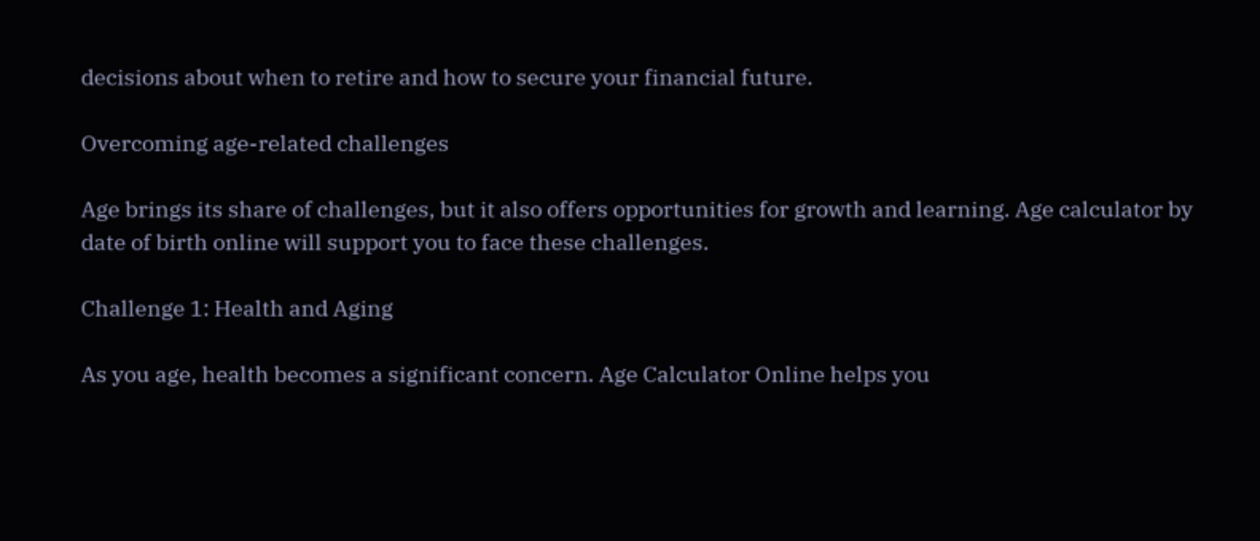decisions about when to retire and how to secure your financial future.

Overcoming age-related challenges

Age brings its share of challenges, but it also offers opportunities for growth and learning. Age calculator by date of birth online will support you to face these challenges.

Challenge 1: Health and Aging

As you age, health becomes a significant concern. Age Calculator Online helps you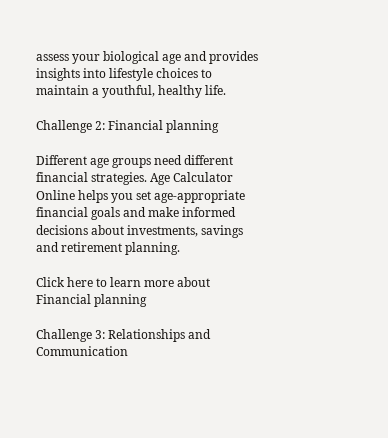assess your biological age and provides insights into lifestyle choices to maintain a youthful, healthy life.

Challenge 2: Financial planning

Different age groups need different financial strategies. Age Calculator Online helps you set age-appropriate financial goals and make informed decisions about investments, savings and retirement planning.

Click here to learn more about Financial planning

Challenge 3: Relationships and Communication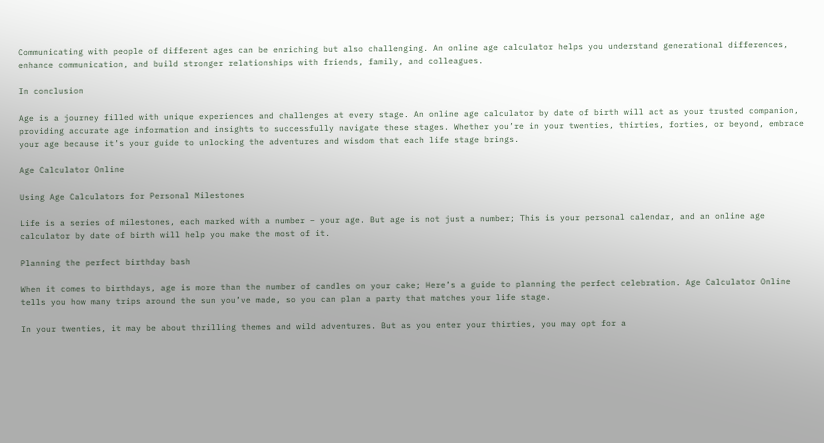Communicating with people of different ages can be enriching but also challenging. An online age calculator helps you understand generational differences, enhance communication, and build stronger relationships with friends, family, and colleagues.

In conclusion

Age is a journey filled with unique experiences and challenges at every stage. An online age calculator by date of birth will act as your trusted companion, providing accurate age information and insights to successfully navigate these stages. Whether you’re in your twenties, thirties, forties, or beyond, embrace your age because it’s your guide to unlocking the adventures and wisdom that each life stage brings.

Age Calculator Online

Using Age Calculators for Personal Milestones

Life is a series of milestones, each marked with a number – your age. But age is not just a number; This is your personal calendar, and an online age calculator by date of birth will help you make the most of it.

Planning the perfect birthday bash

When it comes to birthdays, age is more than the number of candles on your cake; Here’s a guide to planning the perfect celebration. Age Calculator Online tells you how many trips around the sun you’ve made, so you can plan a party that matches your life stage.

In your twenties, it may be about thrilling themes and wild adventures. But as you enter your thirties, you may opt for a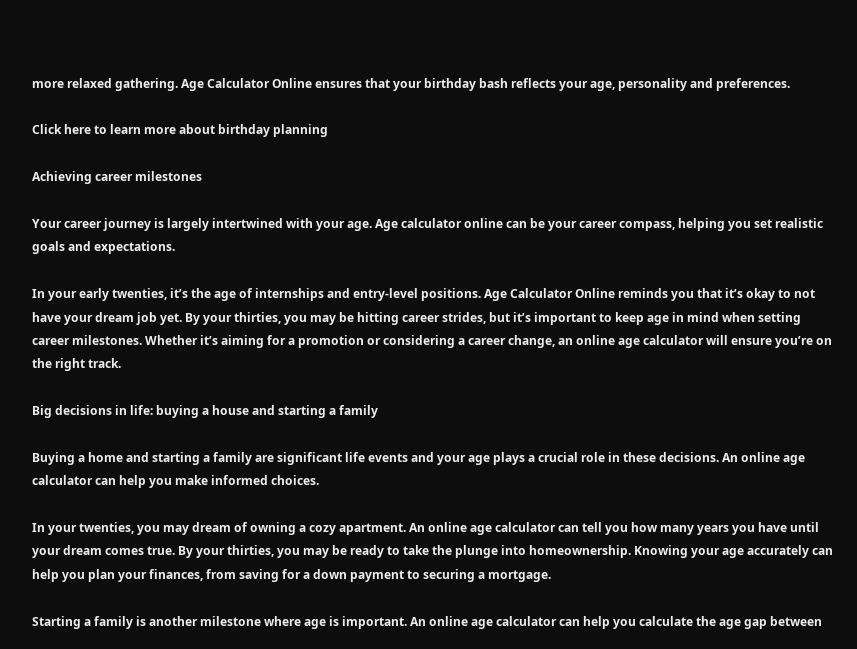more relaxed gathering. Age Calculator Online ensures that your birthday bash reflects your age, personality and preferences.

Click here to learn more about birthday planning

Achieving career milestones

Your career journey is largely intertwined with your age. Age calculator online can be your career compass, helping you set realistic goals and expectations.

In your early twenties, it’s the age of internships and entry-level positions. Age Calculator Online reminds you that it’s okay to not have your dream job yet. By your thirties, you may be hitting career strides, but it’s important to keep age in mind when setting career milestones. Whether it’s aiming for a promotion or considering a career change, an online age calculator will ensure you’re on the right track.

Big decisions in life: buying a house and starting a family

Buying a home and starting a family are significant life events and your age plays a crucial role in these decisions. An online age calculator can help you make informed choices.

In your twenties, you may dream of owning a cozy apartment. An online age calculator can tell you how many years you have until your dream comes true. By your thirties, you may be ready to take the plunge into homeownership. Knowing your age accurately can help you plan your finances, from saving for a down payment to securing a mortgage.

Starting a family is another milestone where age is important. An online age calculator can help you calculate the age gap between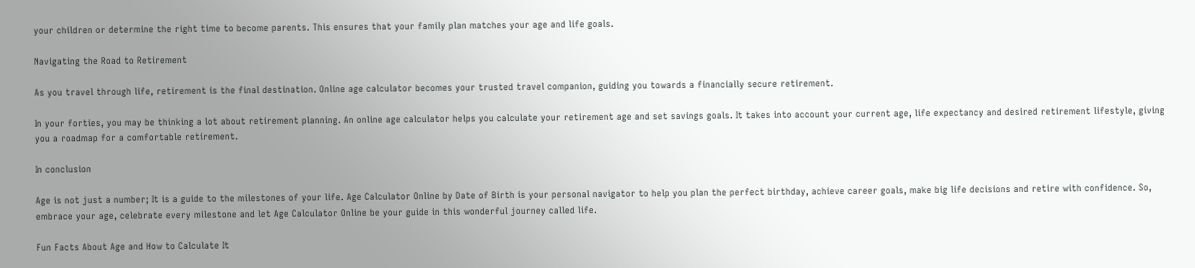your children or determine the right time to become parents. This ensures that your family plan matches your age and life goals.

Navigating the Road to Retirement

As you travel through life, retirement is the final destination. Online age calculator becomes your trusted travel companion, guiding you towards a financially secure retirement.

In your forties, you may be thinking a lot about retirement planning. An online age calculator helps you calculate your retirement age and set savings goals. It takes into account your current age, life expectancy and desired retirement lifestyle, giving you a roadmap for a comfortable retirement.

In conclusion

Age is not just a number; It is a guide to the milestones of your life. Age Calculator Online by Date of Birth is your personal navigator to help you plan the perfect birthday, achieve career goals, make big life decisions and retire with confidence. So, embrace your age, celebrate every milestone and let Age Calculator Online be your guide in this wonderful journey called life.

Fun Facts About Age and How to Calculate It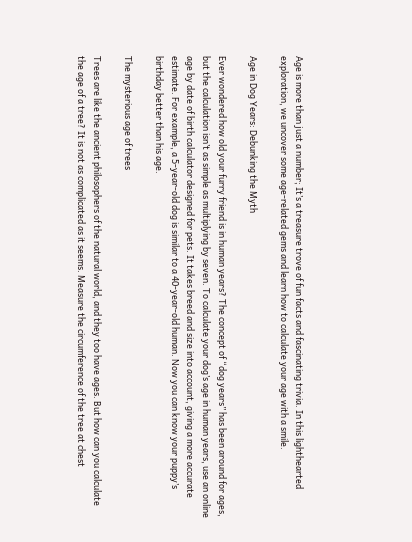Age is more than just a number; It’s a treasure trove of fun facts and fascinating trivia. In this lighthearted exploration, we uncover some age-related gems and learn how to calculate your age with a smile.

Age in Dog Years: Debunking the Myth

Ever wondered how old your furry friend is in human years? The concept of “dog years” has been around for ages, but the calculation isn’t as simple as multiplying by seven. To calculate your dog’s age in human years, use an online age by date of birth calculator designed for pets. It takes breed and size into account, giving a more accurate estimate. For example, a 5-year-old dog is similar to a 40-year-old human. Now you can know your puppy’s birthday better than his age.

The mysterious age of trees

Trees are like the ancient philosophers of the natural world, and they too have ages. But how can you calculate the age of a tree? It is not as complicated as it seems. Measure the circumference of the tree at chest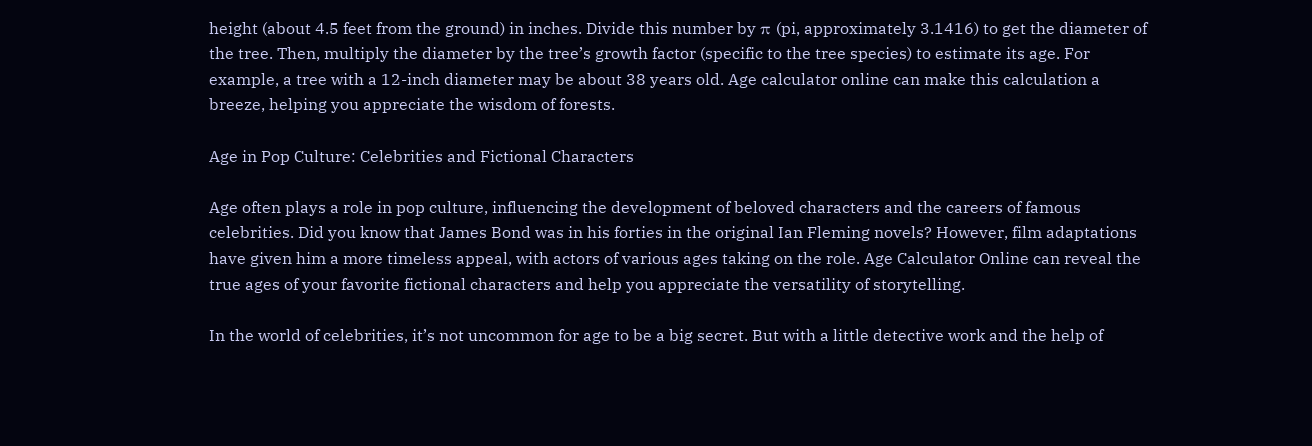height (about 4.5 feet from the ground) in inches. Divide this number by π (pi, approximately 3.1416) to get the diameter of the tree. Then, multiply the diameter by the tree’s growth factor (specific to the tree species) to estimate its age. For example, a tree with a 12-inch diameter may be about 38 years old. Age calculator online can make this calculation a breeze, helping you appreciate the wisdom of forests.

Age in Pop Culture: Celebrities and Fictional Characters

Age often plays a role in pop culture, influencing the development of beloved characters and the careers of famous celebrities. Did you know that James Bond was in his forties in the original Ian Fleming novels? However, film adaptations have given him a more timeless appeal, with actors of various ages taking on the role. Age Calculator Online can reveal the true ages of your favorite fictional characters and help you appreciate the versatility of storytelling.

In the world of celebrities, it’s not uncommon for age to be a big secret. But with a little detective work and the help of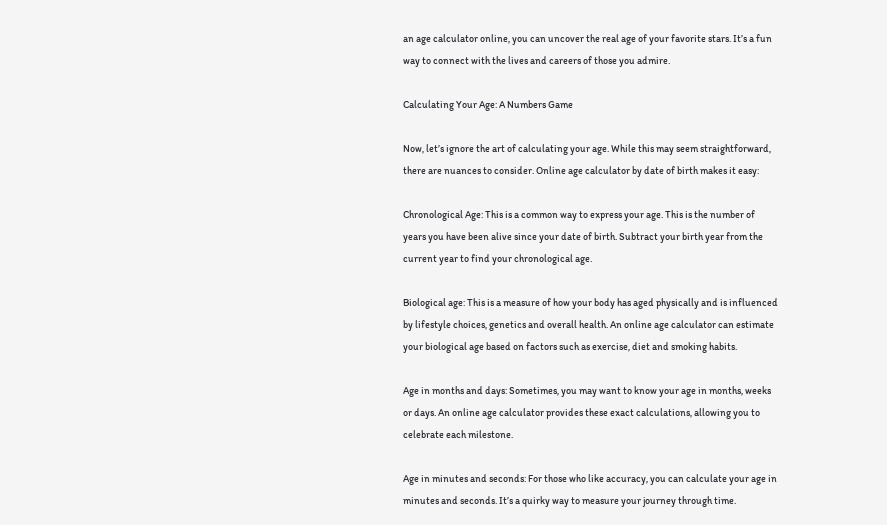an age calculator online, you can uncover the real age of your favorite stars. It’s a fun way to connect with the lives and careers of those you admire.

Calculating Your Age: A Numbers Game

Now, let’s ignore the art of calculating your age. While this may seem straightforward, there are nuances to consider. Online age calculator by date of birth makes it easy:

Chronological Age: This is a common way to express your age. This is the number of years you have been alive since your date of birth. Subtract your birth year from the current year to find your chronological age.

Biological age: This is a measure of how your body has aged physically and is influenced by lifestyle choices, genetics and overall health. An online age calculator can estimate your biological age based on factors such as exercise, diet and smoking habits.

Age in months and days: Sometimes, you may want to know your age in months, weeks or days. An online age calculator provides these exact calculations, allowing you to celebrate each milestone.

Age in minutes and seconds: For those who like accuracy, you can calculate your age in minutes and seconds. It’s a quirky way to measure your journey through time.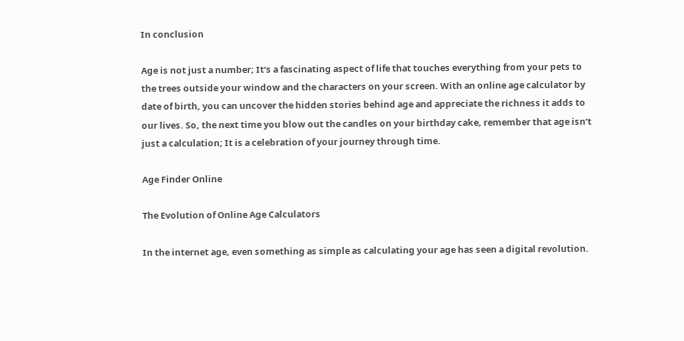In conclusion

Age is not just a number; It’s a fascinating aspect of life that touches everything from your pets to the trees outside your window and the characters on your screen. With an online age calculator by date of birth, you can uncover the hidden stories behind age and appreciate the richness it adds to our lives. So, the next time you blow out the candles on your birthday cake, remember that age isn’t just a calculation; It is a celebration of your journey through time.

Age Finder Online

The Evolution of Online Age Calculators

In the internet age, even something as simple as calculating your age has seen a digital revolution.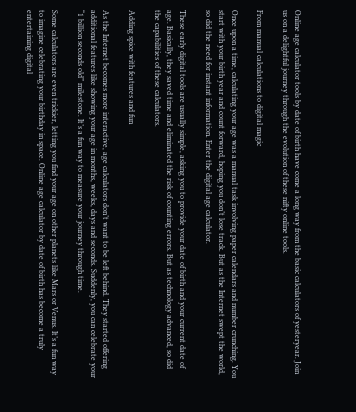Online age calculator tools by date of birth have come a long way from the basic calculators of yesteryear. Join us on a delightful journey through the evolution of these nifty online tools.

From manual calculations to digital magic

Once upon a time, calculating your age was a manual task involving paper calendars and number crunching. You start with your birth year and count forward, hoping you don’t lose track. But as the Internet swept the world, so did the need for instant information. Enter the digital age calculator.

These early digital tools are usually simple, asking you to provide your date of birth and your current date of age. Basically, they saved time and eliminated the risk of counting errors. But as technology advanced, so did the capabilities of these calculators.

Adding spice with features and fun

As the Internet becomes more interactive, age calculators don’t want to be left behind. They started offering additional features like showing your age in months, weeks, days and seconds. Suddenly, you can celebrate your “1 billion seconds old” milestone. It’s a fun way to measure your journey through time.

Some calculators are even trickier, letting you find your age on other planets like Mars or Venus. It’s a fun way to imagine celebrating your birthday in space. Online age calculator by date of birth has become a truly entertaining digital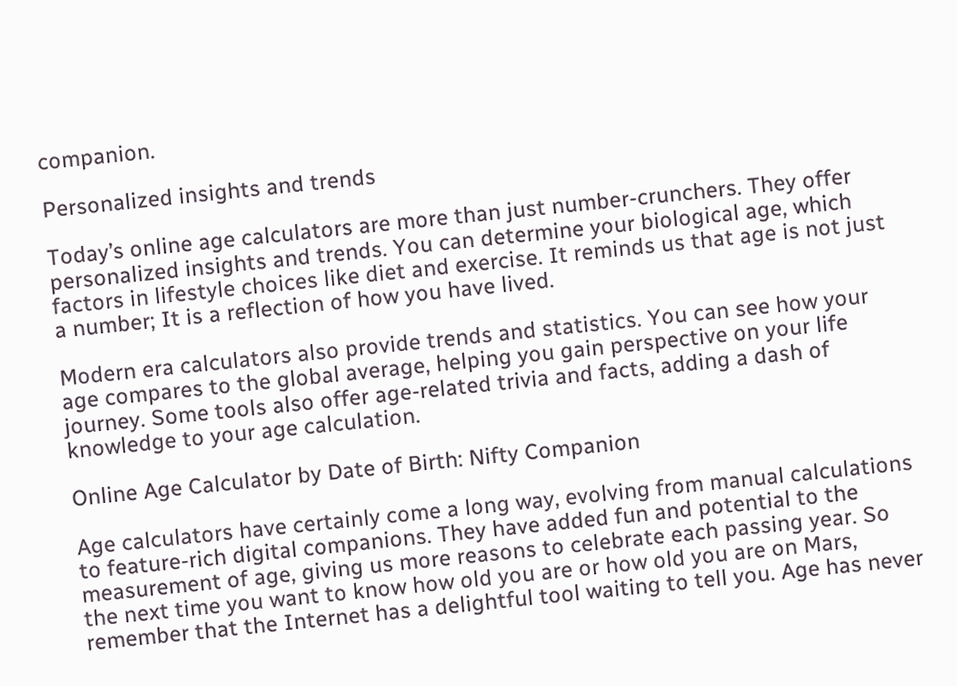companion.

Personalized insights and trends

Today’s online age calculators are more than just number-crunchers. They offer personalized insights and trends. You can determine your biological age, which factors in lifestyle choices like diet and exercise. It reminds us that age is not just a number; It is a reflection of how you have lived.

Modern era calculators also provide trends and statistics. You can see how your age compares to the global average, helping you gain perspective on your life journey. Some tools also offer age-related trivia and facts, adding a dash of knowledge to your age calculation.

Online Age Calculator by Date of Birth: Nifty Companion

Age calculators have certainly come a long way, evolving from manual calculations to feature-rich digital companions. They have added fun and potential to the measurement of age, giving us more reasons to celebrate each passing year. So the next time you want to know how old you are or how old you are on Mars, remember that the Internet has a delightful tool waiting to tell you. Age has never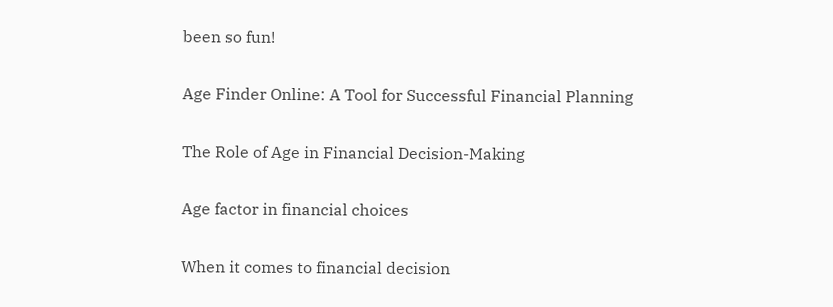been so fun!

Age Finder Online: A Tool for Successful Financial Planning

The Role of Age in Financial Decision-Making

Age factor in financial choices

When it comes to financial decision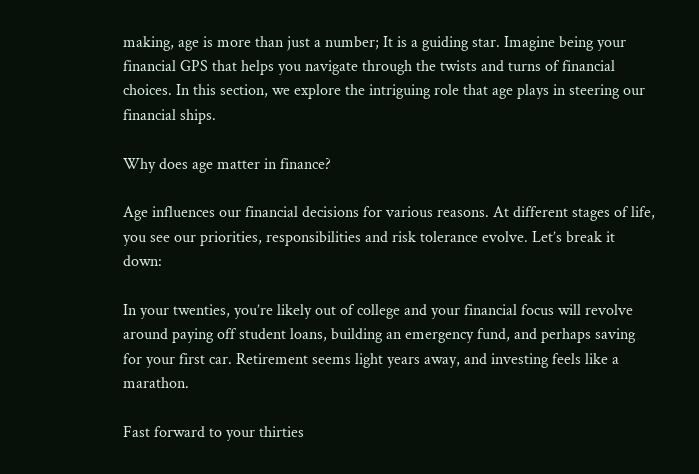making, age is more than just a number; It is a guiding star. Imagine being your financial GPS that helps you navigate through the twists and turns of financial choices. In this section, we explore the intriguing role that age plays in steering our financial ships.

Why does age matter in finance?

Age influences our financial decisions for various reasons. At different stages of life, you see our priorities, responsibilities and risk tolerance evolve. Let’s break it down:

In your twenties, you’re likely out of college and your financial focus will revolve around paying off student loans, building an emergency fund, and perhaps saving for your first car. Retirement seems light years away, and investing feels like a marathon.

Fast forward to your thirties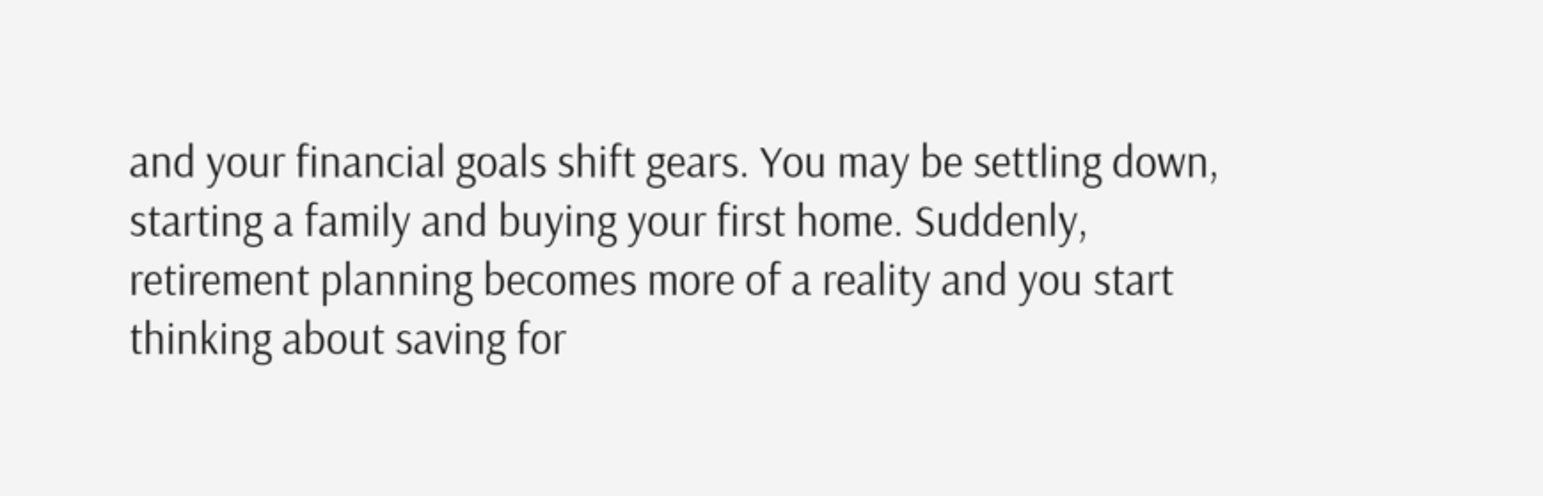and your financial goals shift gears. You may be settling down, starting a family and buying your first home. Suddenly, retirement planning becomes more of a reality and you start thinking about saving for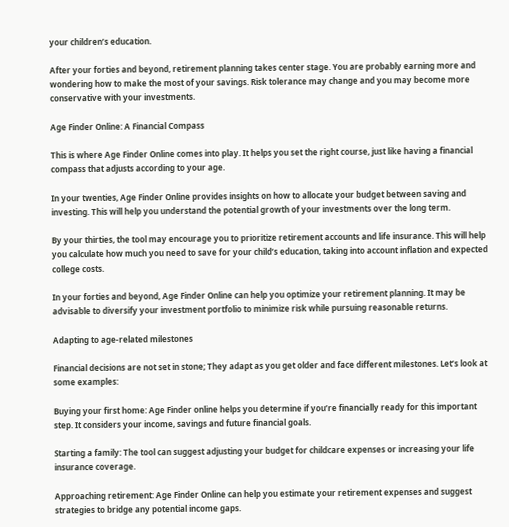your children’s education.

After your forties and beyond, retirement planning takes center stage. You are probably earning more and wondering how to make the most of your savings. Risk tolerance may change and you may become more conservative with your investments.

Age Finder Online: A Financial Compass

This is where Age Finder Online comes into play. It helps you set the right course, just like having a financial compass that adjusts according to your age.

In your twenties, Age Finder Online provides insights on how to allocate your budget between saving and investing. This will help you understand the potential growth of your investments over the long term.

By your thirties, the tool may encourage you to prioritize retirement accounts and life insurance. This will help you calculate how much you need to save for your child’s education, taking into account inflation and expected college costs.

In your forties and beyond, Age Finder Online can help you optimize your retirement planning. It may be advisable to diversify your investment portfolio to minimize risk while pursuing reasonable returns.

Adapting to age-related milestones

Financial decisions are not set in stone; They adapt as you get older and face different milestones. Let’s look at some examples:

Buying your first home: Age Finder online helps you determine if you’re financially ready for this important step. It considers your income, savings and future financial goals.

Starting a family: The tool can suggest adjusting your budget for childcare expenses or increasing your life insurance coverage.

Approaching retirement: Age Finder Online can help you estimate your retirement expenses and suggest strategies to bridge any potential income gaps.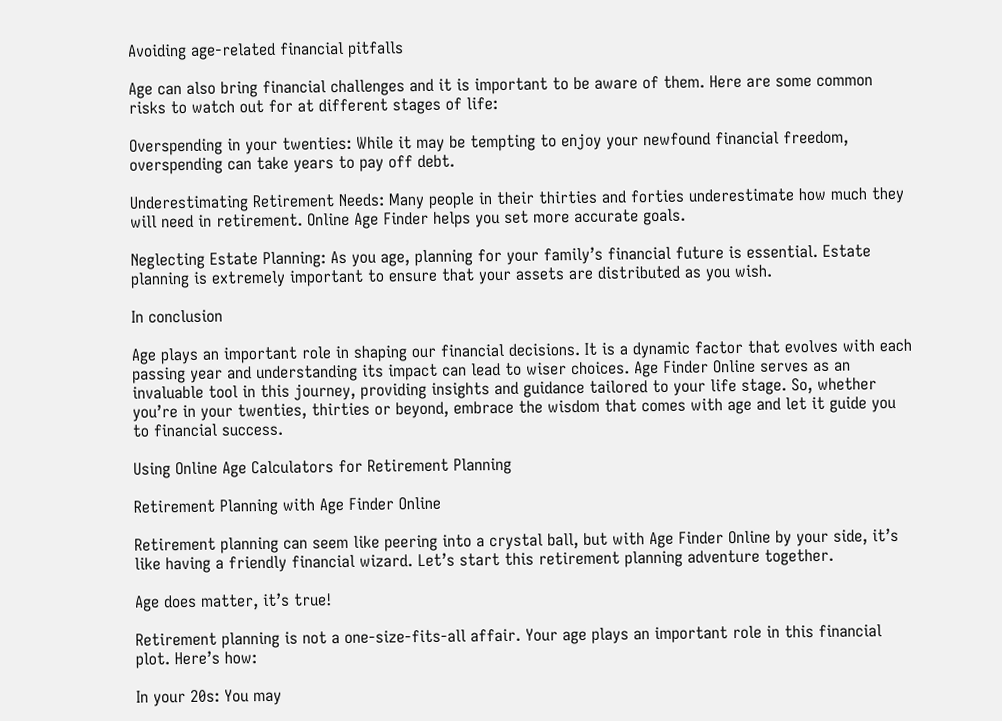Avoiding age-related financial pitfalls

Age can also bring financial challenges and it is important to be aware of them. Here are some common risks to watch out for at different stages of life:

Overspending in your twenties: While it may be tempting to enjoy your newfound financial freedom, overspending can take years to pay off debt.

Underestimating Retirement Needs: Many people in their thirties and forties underestimate how much they will need in retirement. Online Age Finder helps you set more accurate goals.

Neglecting Estate Planning: As you age, planning for your family’s financial future is essential. Estate planning is extremely important to ensure that your assets are distributed as you wish.

In conclusion

Age plays an important role in shaping our financial decisions. It is a dynamic factor that evolves with each passing year and understanding its impact can lead to wiser choices. Age Finder Online serves as an invaluable tool in this journey, providing insights and guidance tailored to your life stage. So, whether you’re in your twenties, thirties or beyond, embrace the wisdom that comes with age and let it guide you to financial success.

Using Online Age Calculators for Retirement Planning

Retirement Planning with Age Finder Online

Retirement planning can seem like peering into a crystal ball, but with Age Finder Online by your side, it’s like having a friendly financial wizard. Let’s start this retirement planning adventure together.

Age does matter, it’s true!

Retirement planning is not a one-size-fits-all affair. Your age plays an important role in this financial plot. Here’s how:

In your 20s: You may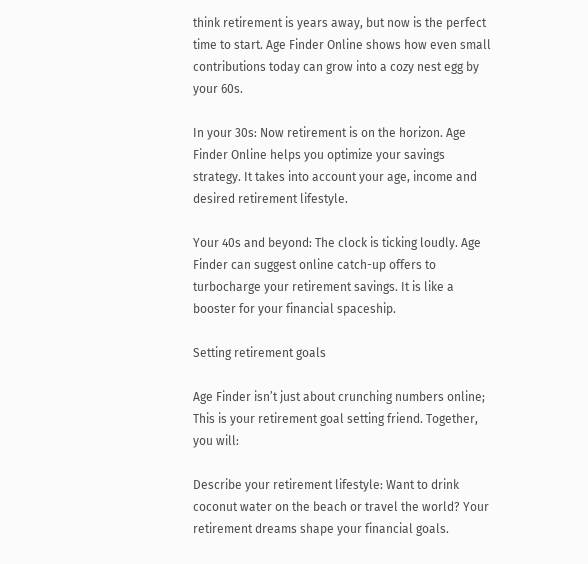think retirement is years away, but now is the perfect time to start. Age Finder Online shows how even small contributions today can grow into a cozy nest egg by your 60s.

In your 30s: Now retirement is on the horizon. Age Finder Online helps you optimize your savings strategy. It takes into account your age, income and desired retirement lifestyle.

Your 40s and beyond: The clock is ticking loudly. Age Finder can suggest online catch-up offers to turbocharge your retirement savings. It is like a booster for your financial spaceship.

Setting retirement goals

Age Finder isn’t just about crunching numbers online; This is your retirement goal setting friend. Together, you will:

Describe your retirement lifestyle: Want to drink coconut water on the beach or travel the world? Your retirement dreams shape your financial goals.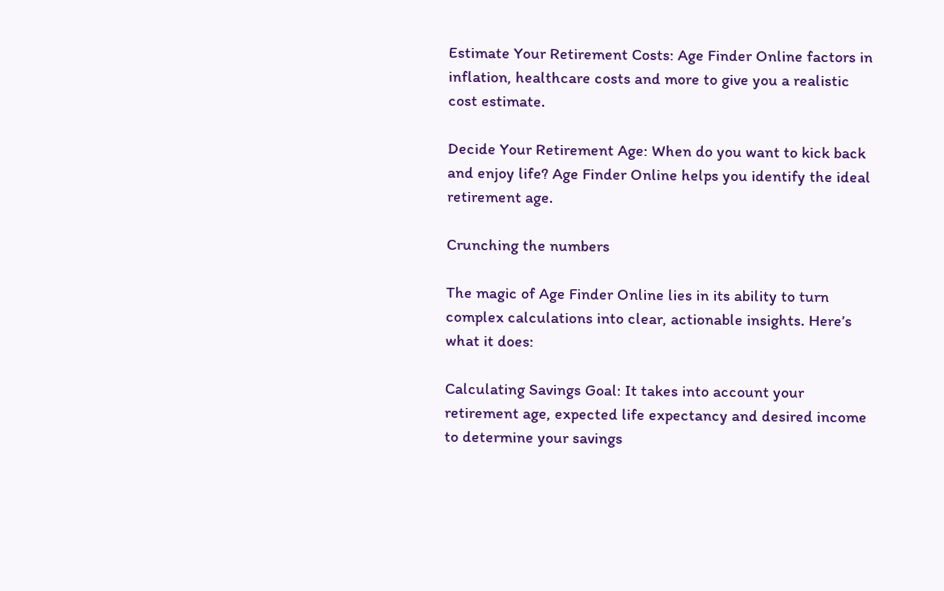Estimate Your Retirement Costs: Age Finder Online factors in inflation, healthcare costs and more to give you a realistic cost estimate.

Decide Your Retirement Age: When do you want to kick back and enjoy life? Age Finder Online helps you identify the ideal retirement age.

Crunching the numbers

The magic of Age Finder Online lies in its ability to turn complex calculations into clear, actionable insights. Here’s what it does:

Calculating Savings Goal: It takes into account your retirement age, expected life expectancy and desired income to determine your savings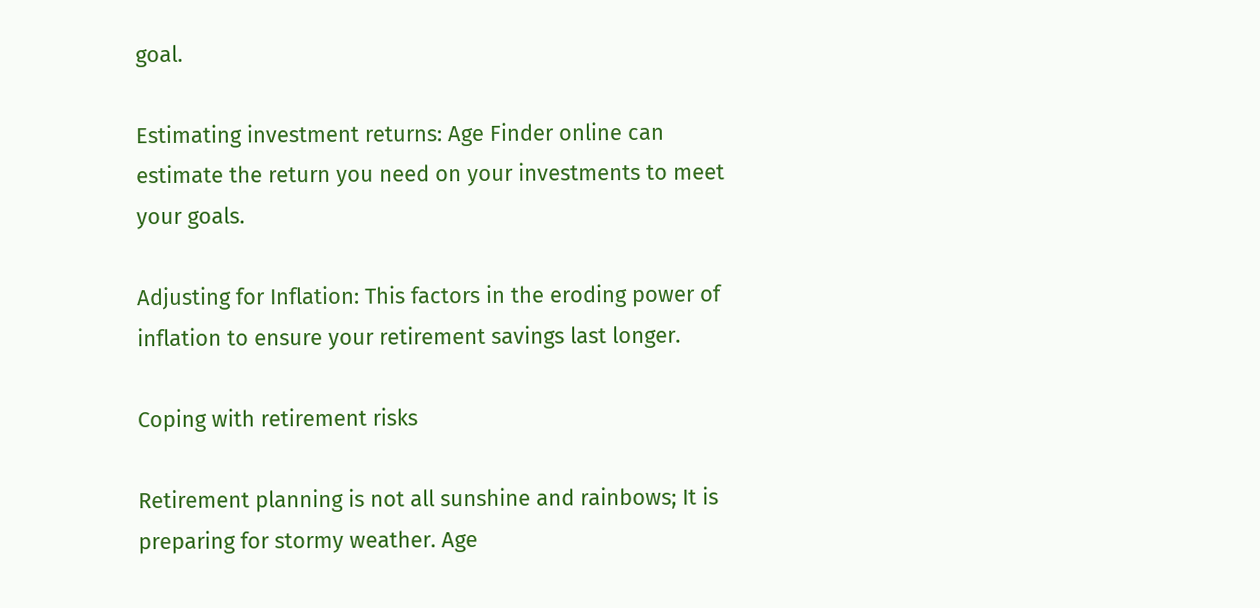goal.

Estimating investment returns: Age Finder online can estimate the return you need on your investments to meet your goals.

Adjusting for Inflation: This factors in the eroding power of inflation to ensure your retirement savings last longer.

Coping with retirement risks

Retirement planning is not all sunshine and rainbows; It is preparing for stormy weather. Age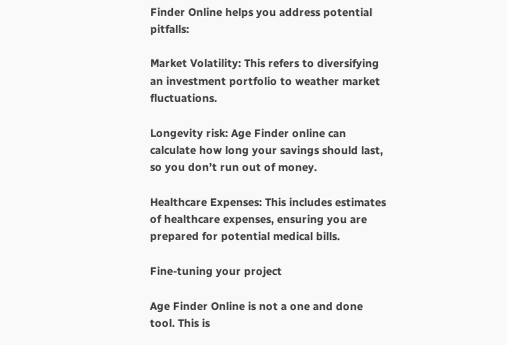Finder Online helps you address potential pitfalls:

Market Volatility: This refers to diversifying an investment portfolio to weather market fluctuations.

Longevity risk: Age Finder online can calculate how long your savings should last, so you don’t run out of money.

Healthcare Expenses: This includes estimates of healthcare expenses, ensuring you are prepared for potential medical bills.

Fine-tuning your project

Age Finder Online is not a one and done tool. This is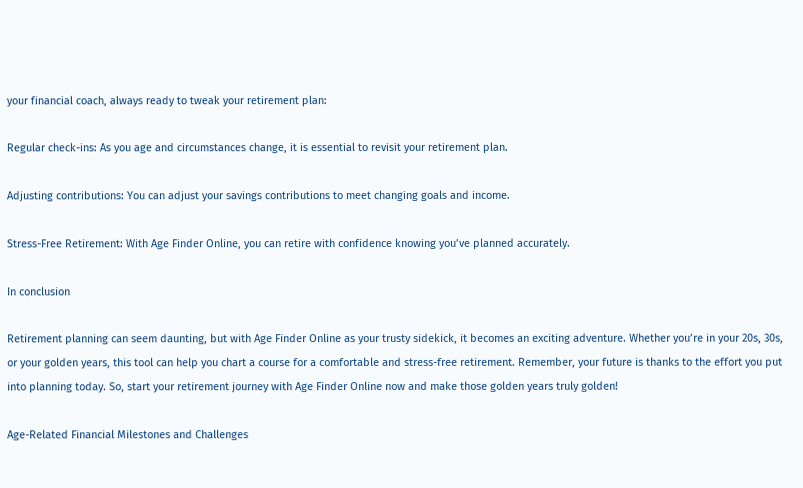your financial coach, always ready to tweak your retirement plan:

Regular check-ins: As you age and circumstances change, it is essential to revisit your retirement plan.

Adjusting contributions: You can adjust your savings contributions to meet changing goals and income.

Stress-Free Retirement: With Age Finder Online, you can retire with confidence knowing you’ve planned accurately.

In conclusion

Retirement planning can seem daunting, but with Age Finder Online as your trusty sidekick, it becomes an exciting adventure. Whether you’re in your 20s, 30s, or your golden years, this tool can help you chart a course for a comfortable and stress-free retirement. Remember, your future is thanks to the effort you put into planning today. So, start your retirement journey with Age Finder Online now and make those golden years truly golden!

Age-Related Financial Milestones and Challenges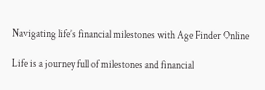Navigating life’s financial milestones with Age Finder Online

Life is a journey full of milestones and financial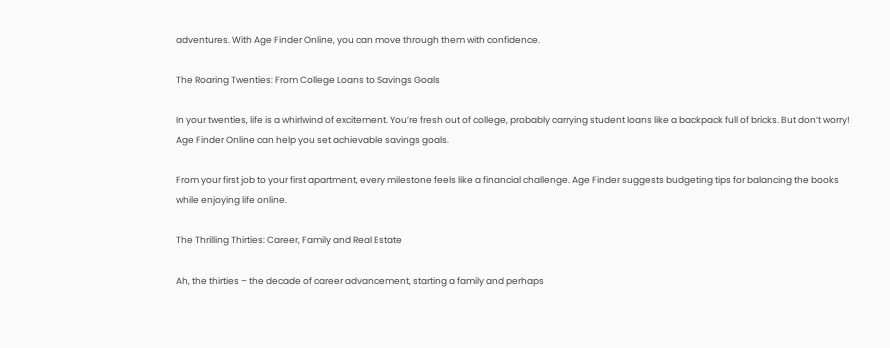adventures. With Age Finder Online, you can move through them with confidence.

The Roaring Twenties: From College Loans to Savings Goals

In your twenties, life is a whirlwind of excitement. You’re fresh out of college, probably carrying student loans like a backpack full of bricks. But don’t worry! Age Finder Online can help you set achievable savings goals.

From your first job to your first apartment, every milestone feels like a financial challenge. Age Finder suggests budgeting tips for balancing the books while enjoying life online.

The Thrilling Thirties: Career, Family and Real Estate

Ah, the thirties – the decade of career advancement, starting a family and perhaps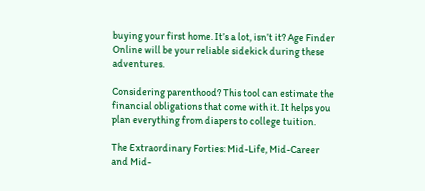buying your first home. It’s a lot, isn’t it? Age Finder Online will be your reliable sidekick during these adventures.

Considering parenthood? This tool can estimate the financial obligations that come with it. It helps you plan everything from diapers to college tuition.

The Extraordinary Forties: Mid-Life, Mid-Career and Mid-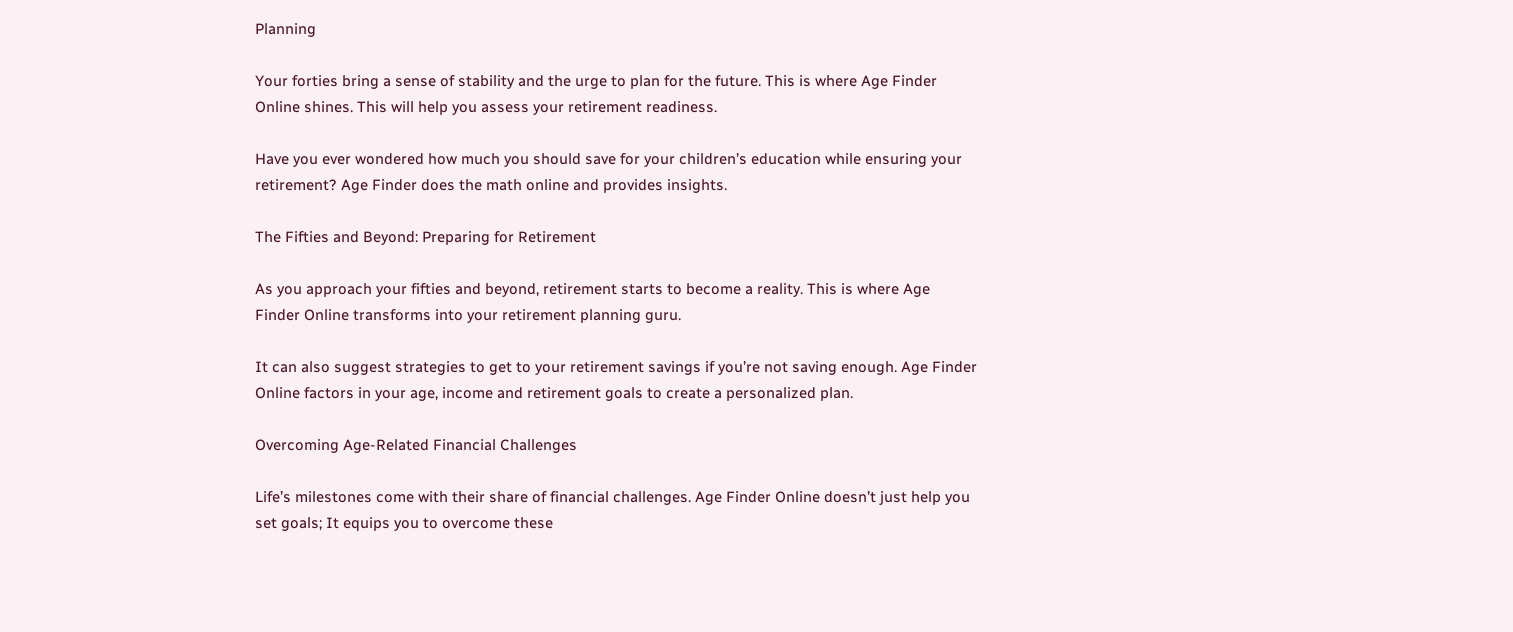Planning

Your forties bring a sense of stability and the urge to plan for the future. This is where Age Finder Online shines. This will help you assess your retirement readiness.

Have you ever wondered how much you should save for your children’s education while ensuring your retirement? Age Finder does the math online and provides insights.

The Fifties and Beyond: Preparing for Retirement

As you approach your fifties and beyond, retirement starts to become a reality. This is where Age Finder Online transforms into your retirement planning guru.

It can also suggest strategies to get to your retirement savings if you’re not saving enough. Age Finder Online factors in your age, income and retirement goals to create a personalized plan.

Overcoming Age-Related Financial Challenges

Life’s milestones come with their share of financial challenges. Age Finder Online doesn’t just help you set goals; It equips you to overcome these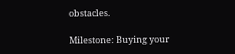obstacles.

Milestone: Buying your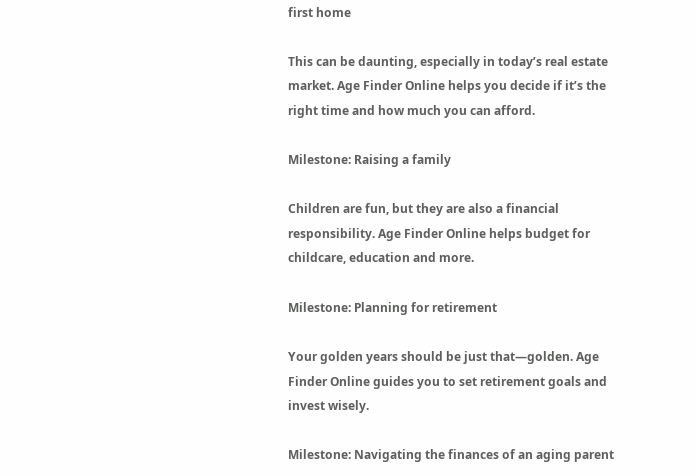first home

This can be daunting, especially in today’s real estate market. Age Finder Online helps you decide if it’s the right time and how much you can afford.

Milestone: Raising a family

Children are fun, but they are also a financial responsibility. Age Finder Online helps budget for childcare, education and more.

Milestone: Planning for retirement

Your golden years should be just that—golden. Age Finder Online guides you to set retirement goals and invest wisely.

Milestone: Navigating the finances of an aging parent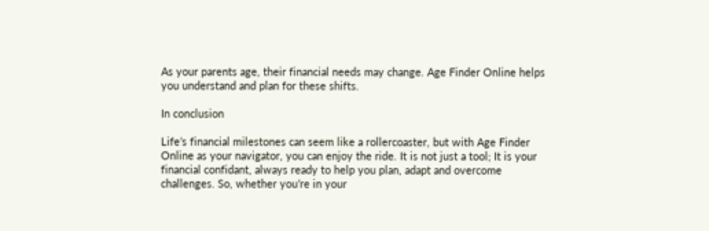As your parents age, their financial needs may change. Age Finder Online helps you understand and plan for these shifts.

In conclusion

Life’s financial milestones can seem like a rollercoaster, but with Age Finder Online as your navigator, you can enjoy the ride. It is not just a tool; It is your financial confidant, always ready to help you plan, adapt and overcome challenges. So, whether you’re in your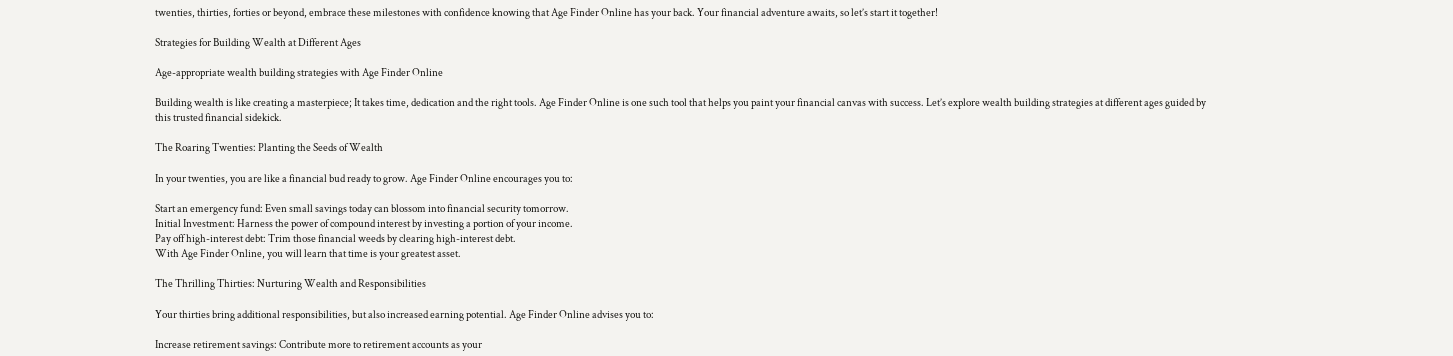twenties, thirties, forties or beyond, embrace these milestones with confidence knowing that Age Finder Online has your back. Your financial adventure awaits, so let’s start it together!

Strategies for Building Wealth at Different Ages

Age-appropriate wealth building strategies with Age Finder Online

Building wealth is like creating a masterpiece; It takes time, dedication and the right tools. Age Finder Online is one such tool that helps you paint your financial canvas with success. Let’s explore wealth building strategies at different ages guided by this trusted financial sidekick.

The Roaring Twenties: Planting the Seeds of Wealth

In your twenties, you are like a financial bud ready to grow. Age Finder Online encourages you to:

Start an emergency fund: Even small savings today can blossom into financial security tomorrow.
Initial Investment: Harness the power of compound interest by investing a portion of your income.
Pay off high-interest debt: Trim those financial weeds by clearing high-interest debt.
With Age Finder Online, you will learn that time is your greatest asset.

The Thrilling Thirties: Nurturing Wealth and Responsibilities

Your thirties bring additional responsibilities, but also increased earning potential. Age Finder Online advises you to:

Increase retirement savings: Contribute more to retirement accounts as your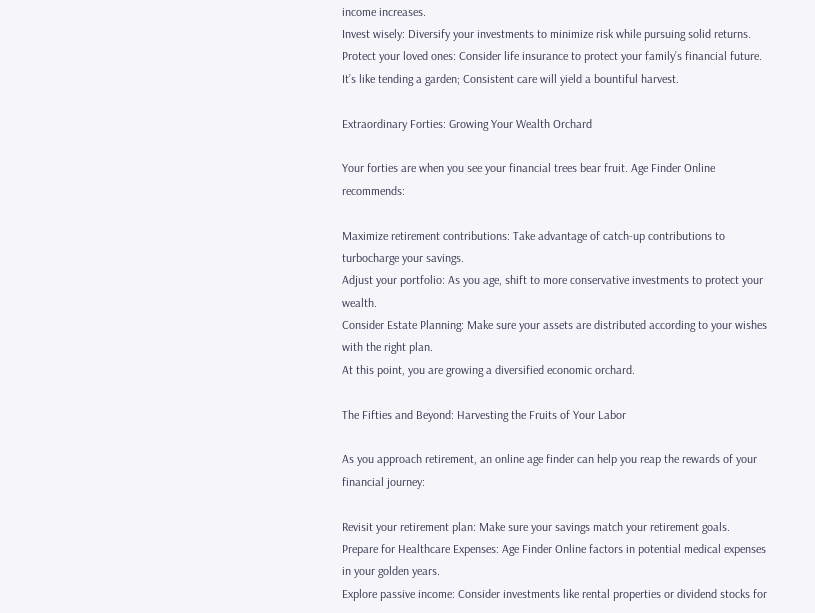income increases.
Invest wisely: Diversify your investments to minimize risk while pursuing solid returns.
Protect your loved ones: Consider life insurance to protect your family’s financial future.
It’s like tending a garden; Consistent care will yield a bountiful harvest.

Extraordinary Forties: Growing Your Wealth Orchard

Your forties are when you see your financial trees bear fruit. Age Finder Online recommends:

Maximize retirement contributions: Take advantage of catch-up contributions to turbocharge your savings.
Adjust your portfolio: As you age, shift to more conservative investments to protect your wealth.
Consider Estate Planning: Make sure your assets are distributed according to your wishes with the right plan.
At this point, you are growing a diversified economic orchard.

The Fifties and Beyond: Harvesting the Fruits of Your Labor

As you approach retirement, an online age finder can help you reap the rewards of your financial journey:

Revisit your retirement plan: Make sure your savings match your retirement goals.
Prepare for Healthcare Expenses: Age Finder Online factors in potential medical expenses in your golden years.
Explore passive income: Consider investments like rental properties or dividend stocks for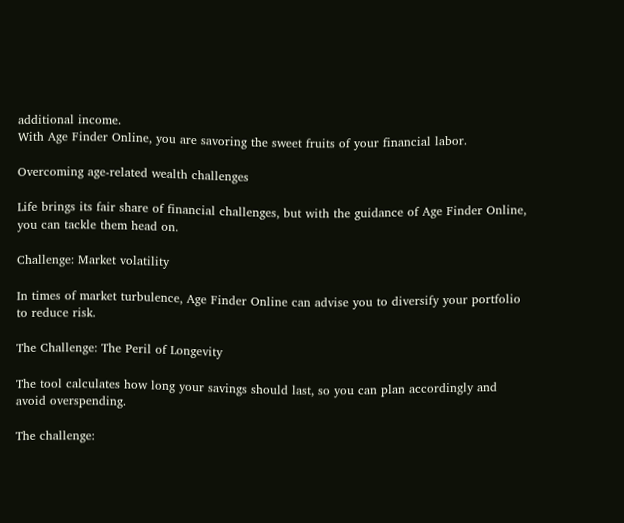additional income.
With Age Finder Online, you are savoring the sweet fruits of your financial labor.

Overcoming age-related wealth challenges

Life brings its fair share of financial challenges, but with the guidance of Age Finder Online, you can tackle them head on.

Challenge: Market volatility

In times of market turbulence, Age Finder Online can advise you to diversify your portfolio to reduce risk.

The Challenge: The Peril of Longevity

The tool calculates how long your savings should last, so you can plan accordingly and avoid overspending.

The challenge: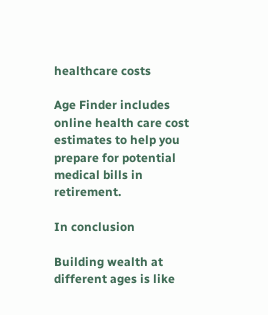healthcare costs

Age Finder includes online health care cost estimates to help you prepare for potential medical bills in retirement.

In conclusion

Building wealth at different ages is like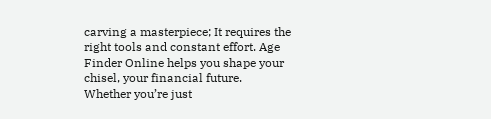carving a masterpiece; It requires the right tools and constant effort. Age Finder Online helps you shape your chisel, your financial future. Whether you’re just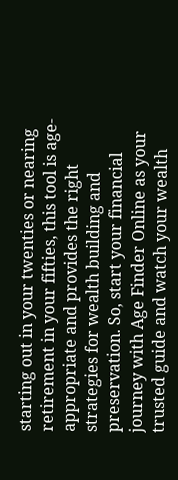starting out in your twenties or nearing retirement in your fifties, this tool is age-appropriate and provides the right strategies for wealth building and preservation. So, start your financial journey with Age Finder Online as your trusted guide and watch your wealth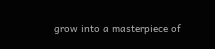grow into a masterpiece of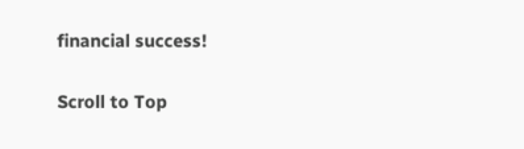financial success!

Scroll to Top